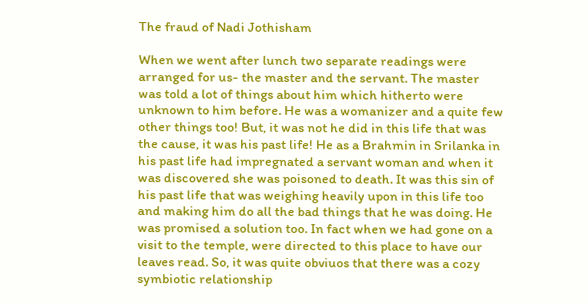The fraud of Nadi Jothisham

When we went after lunch two separate readings were arranged for us- the master and the servant. The master was told a lot of things about him which hitherto were unknown to him before. He was a womanizer and a quite few other things too! But, it was not he did in this life that was the cause, it was his past life! He as a Brahmin in Srilanka in his past life had impregnated a servant woman and when it was discovered she was poisoned to death. It was this sin of his past life that was weighing heavily upon in this life too and making him do all the bad things that he was doing. He was promised a solution too. In fact when we had gone on a visit to the temple, were directed to this place to have our leaves read. So, it was quite obviuos that there was a cozy symbiotic relationship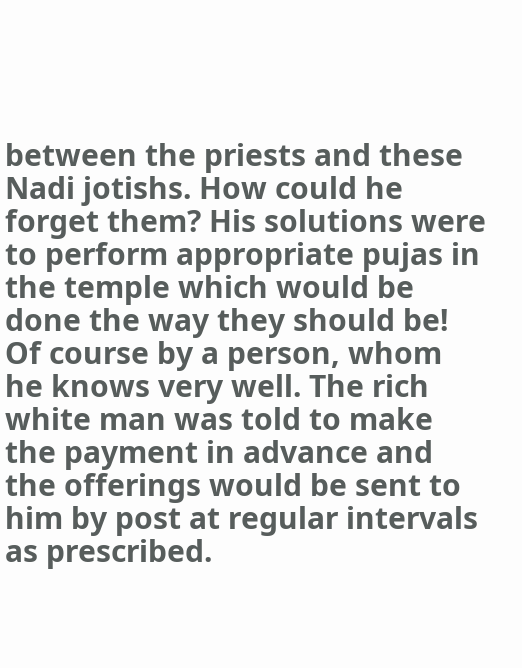between the priests and these Nadi jotishs. How could he forget them? His solutions were to perform appropriate pujas in the temple which would be done the way they should be! Of course by a person, whom he knows very well. The rich white man was told to make the payment in advance and the offerings would be sent to him by post at regular intervals as prescribed.